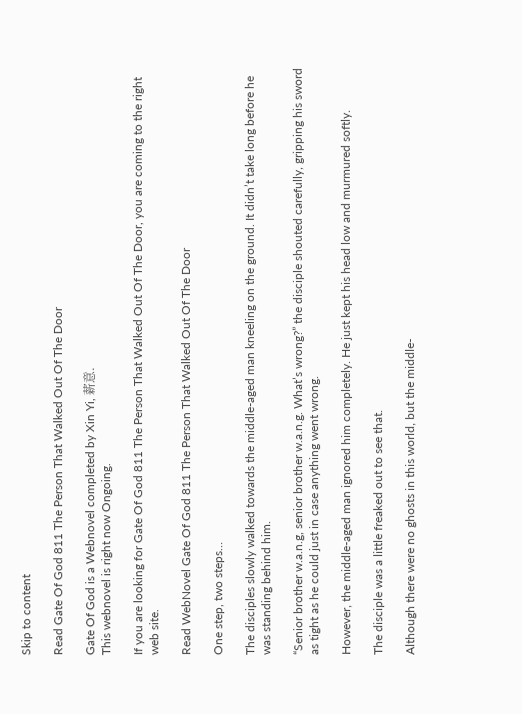Skip to content

Read Gate Of God 811 The Person That Walked Out Of The Door

Gate Of God is a Webnovel completed by Xin Yi, 薪意.
This webnovel is right now Ongoing.

If you are looking for Gate Of God 811 The Person That Walked Out Of The Door, you are coming to the right web site.

Read WebNovel Gate Of God 811 The Person That Walked Out Of The Door

One step, two steps…

The disciples slowly walked towards the middle-aged man kneeling on the ground. It didn’t take long before he was standing behind him.

“Senior brother w.a.n.g, senior brother w.a.n.g. What’s wrong?” the disciple shouted carefully, gripping his sword as tight as he could just in case anything went wrong.

However, the middle-aged man ignored him completely. He just kept his head low and murmured softly.

The disciple was a little freaked out to see that.

Although there were no ghosts in this world, but the middle-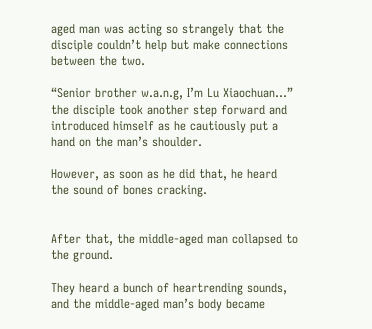aged man was acting so strangely that the disciple couldn’t help but make connections between the two.

“Senior brother w.a.n.g, I’m Lu Xiaochuan…” the disciple took another step forward and introduced himself as he cautiously put a hand on the man’s shoulder.

However, as soon as he did that, he heard the sound of bones cracking.


After that, the middle-aged man collapsed to the ground.

They heard a bunch of heartrending sounds, and the middle-aged man’s body became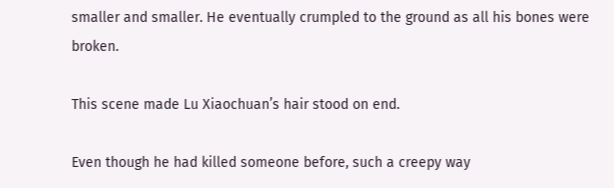smaller and smaller. He eventually crumpled to the ground as all his bones were broken.

This scene made Lu Xiaochuan’s hair stood on end.

Even though he had killed someone before, such a creepy way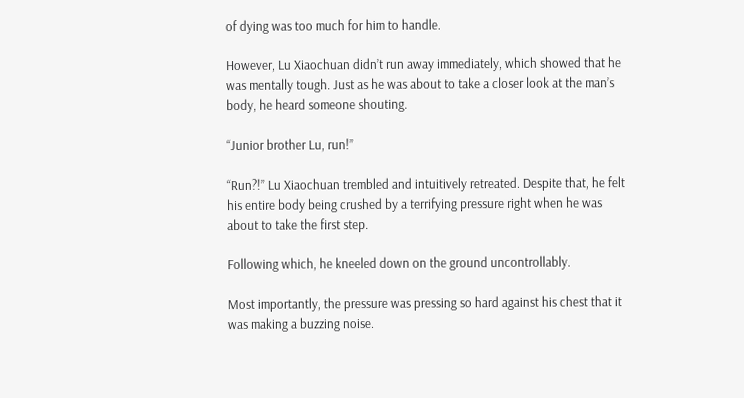of dying was too much for him to handle.

However, Lu Xiaochuan didn’t run away immediately, which showed that he was mentally tough. Just as he was about to take a closer look at the man’s body, he heard someone shouting.

“Junior brother Lu, run!”

“Run?!” Lu Xiaochuan trembled and intuitively retreated. Despite that, he felt his entire body being crushed by a terrifying pressure right when he was about to take the first step.

Following which, he kneeled down on the ground uncontrollably.

Most importantly, the pressure was pressing so hard against his chest that it was making a buzzing noise.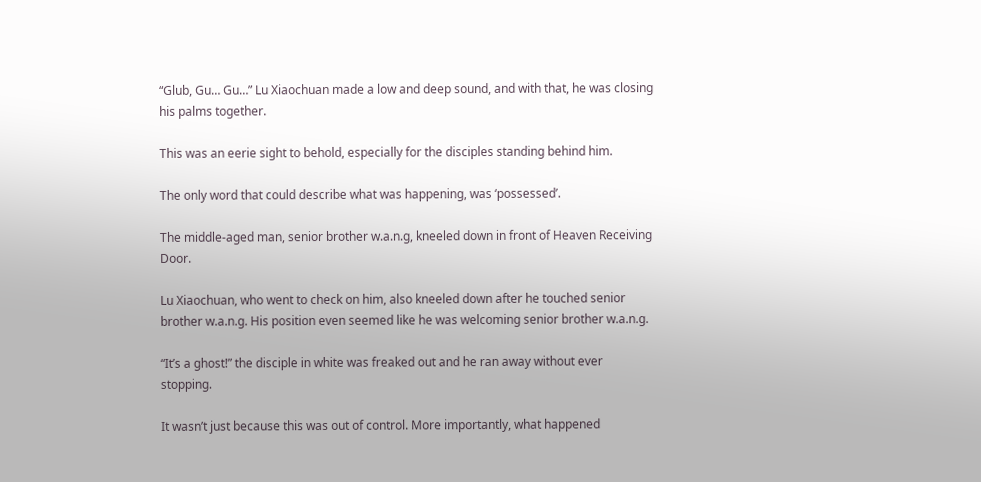“Glub, Gu… Gu…” Lu Xiaochuan made a low and deep sound, and with that, he was closing his palms together.

This was an eerie sight to behold, especially for the disciples standing behind him.

The only word that could describe what was happening, was ‘possessed’.

The middle-aged man, senior brother w.a.n.g, kneeled down in front of Heaven Receiving Door.

Lu Xiaochuan, who went to check on him, also kneeled down after he touched senior brother w.a.n.g. His position even seemed like he was welcoming senior brother w.a.n.g.

“It’s a ghost!” the disciple in white was freaked out and he ran away without ever stopping.

It wasn’t just because this was out of control. More importantly, what happened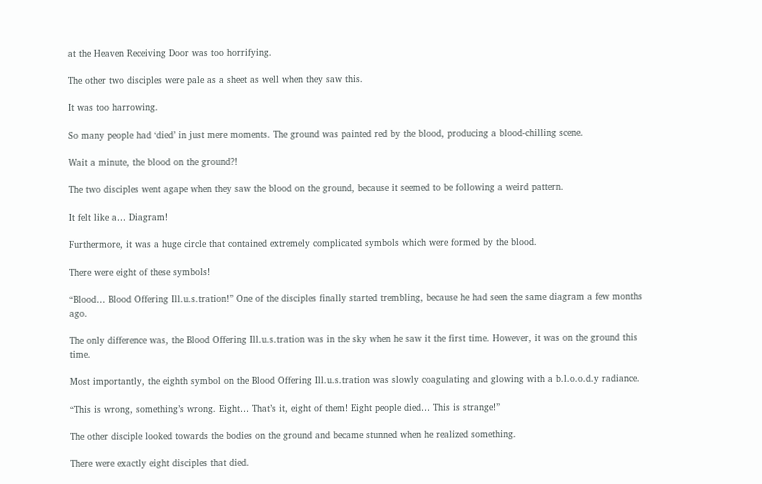at the Heaven Receiving Door was too horrifying.

The other two disciples were pale as a sheet as well when they saw this.

It was too harrowing.

So many people had ‘died’ in just mere moments. The ground was painted red by the blood, producing a blood-chilling scene.

Wait a minute, the blood on the ground?!

The two disciples went agape when they saw the blood on the ground, because it seemed to be following a weird pattern.

It felt like a… Diagram!

Furthermore, it was a huge circle that contained extremely complicated symbols which were formed by the blood.

There were eight of these symbols!

“Blood… Blood Offering Ill.u.s.tration!” One of the disciples finally started trembling, because he had seen the same diagram a few months ago.

The only difference was, the Blood Offering Ill.u.s.tration was in the sky when he saw it the first time. However, it was on the ground this time.

Most importantly, the eighth symbol on the Blood Offering Ill.u.s.tration was slowly coagulating and glowing with a b.l.o.o.d.y radiance.

“This is wrong, something’s wrong. Eight… That’s it, eight of them! Eight people died… This is strange!”

The other disciple looked towards the bodies on the ground and became stunned when he realized something.

There were exactly eight disciples that died.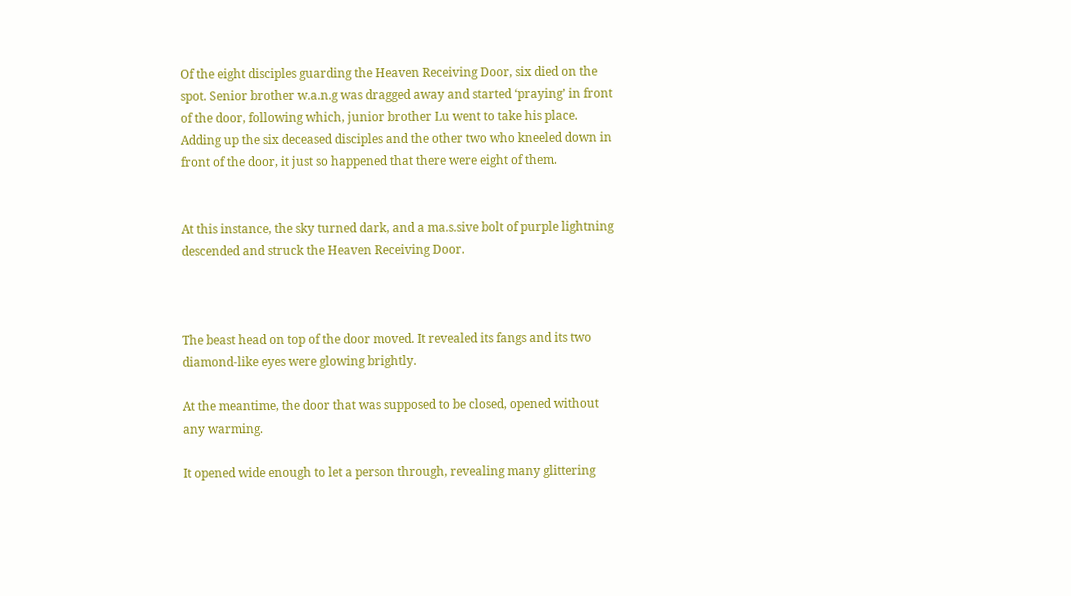Of the eight disciples guarding the Heaven Receiving Door, six died on the spot. Senior brother w.a.n.g was dragged away and started ‘praying’ in front of the door, following which, junior brother Lu went to take his place. Adding up the six deceased disciples and the other two who kneeled down in front of the door, it just so happened that there were eight of them.


At this instance, the sky turned dark, and a ma.s.sive bolt of purple lightning descended and struck the Heaven Receiving Door.



The beast head on top of the door moved. It revealed its fangs and its two diamond-like eyes were glowing brightly.

At the meantime, the door that was supposed to be closed, opened without any warming.

It opened wide enough to let a person through, revealing many glittering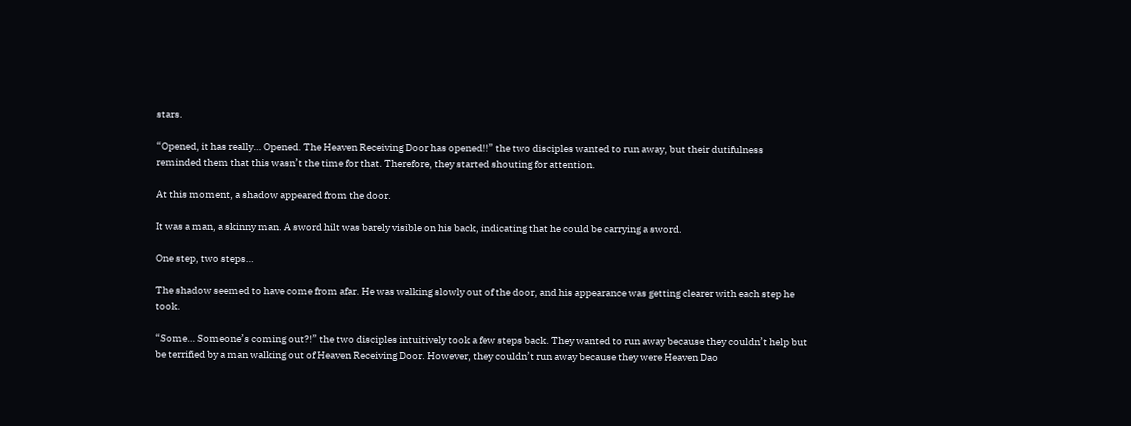stars.

“Opened, it has really… Opened. The Heaven Receiving Door has opened!!” the two disciples wanted to run away, but their dutifulness reminded them that this wasn’t the time for that. Therefore, they started shouting for attention.

At this moment, a shadow appeared from the door.

It was a man, a skinny man. A sword hilt was barely visible on his back, indicating that he could be carrying a sword.

One step, two steps…

The shadow seemed to have come from afar. He was walking slowly out of the door, and his appearance was getting clearer with each step he took.

“Some… Someone’s coming out?!” the two disciples intuitively took a few steps back. They wanted to run away because they couldn’t help but be terrified by a man walking out of Heaven Receiving Door. However, they couldn’t run away because they were Heaven Dao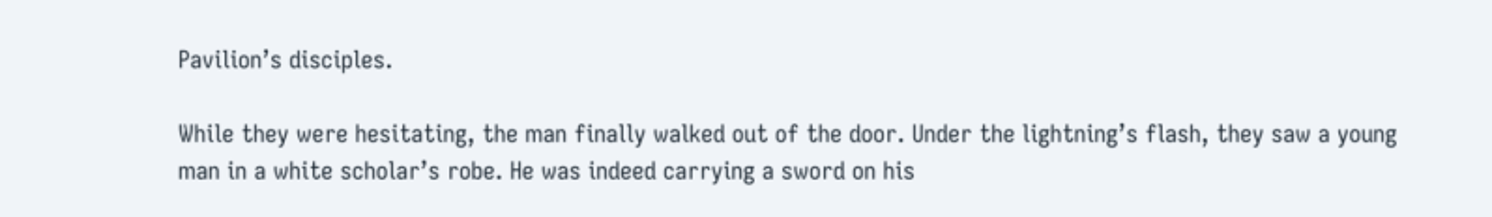Pavilion’s disciples.

While they were hesitating, the man finally walked out of the door. Under the lightning’s flash, they saw a young man in a white scholar’s robe. He was indeed carrying a sword on his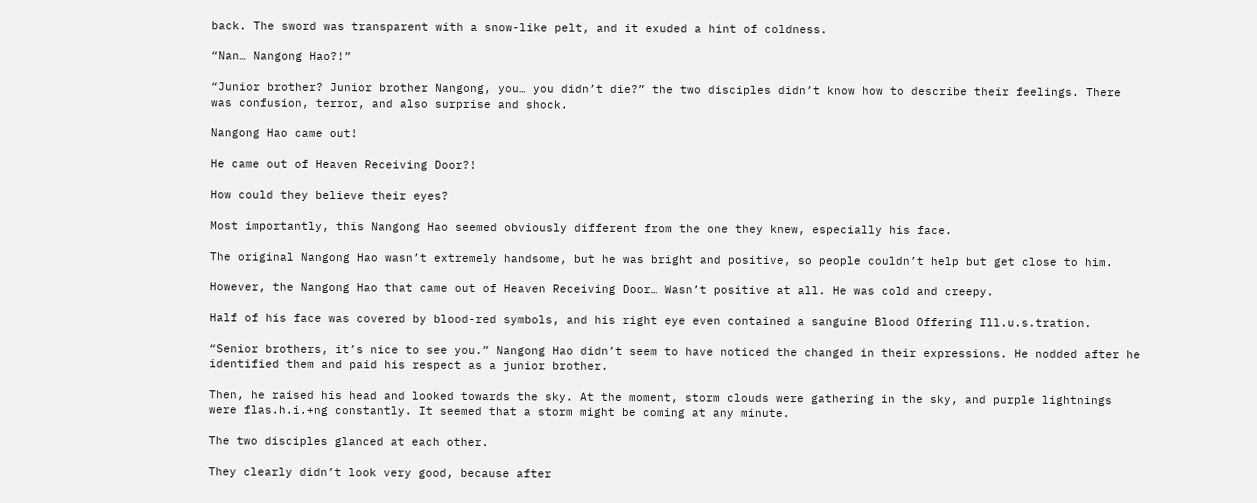back. The sword was transparent with a snow-like pelt, and it exuded a hint of coldness.

“Nan… Nangong Hao?!”

“Junior brother? Junior brother Nangong, you… you didn’t die?” the two disciples didn’t know how to describe their feelings. There was confusion, terror, and also surprise and shock.

Nangong Hao came out!

He came out of Heaven Receiving Door?!

How could they believe their eyes?

Most importantly, this Nangong Hao seemed obviously different from the one they knew, especially his face.

The original Nangong Hao wasn’t extremely handsome, but he was bright and positive, so people couldn’t help but get close to him.

However, the Nangong Hao that came out of Heaven Receiving Door… Wasn’t positive at all. He was cold and creepy.

Half of his face was covered by blood-red symbols, and his right eye even contained a sanguine Blood Offering Ill.u.s.tration.

“Senior brothers, it’s nice to see you.” Nangong Hao didn’t seem to have noticed the changed in their expressions. He nodded after he identified them and paid his respect as a junior brother.

Then, he raised his head and looked towards the sky. At the moment, storm clouds were gathering in the sky, and purple lightnings were flas.h.i.+ng constantly. It seemed that a storm might be coming at any minute.

The two disciples glanced at each other.

They clearly didn’t look very good, because after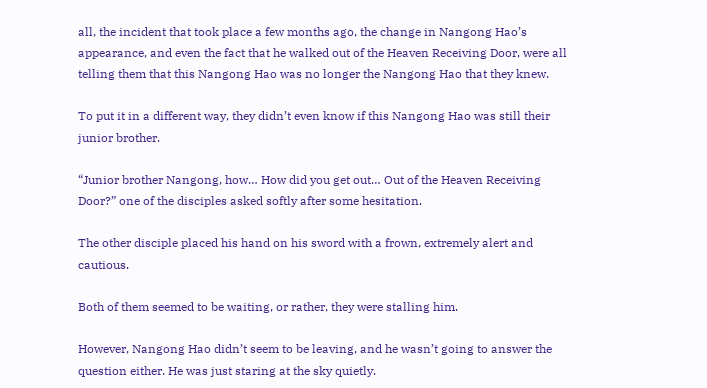all, the incident that took place a few months ago, the change in Nangong Hao’s appearance, and even the fact that he walked out of the Heaven Receiving Door, were all telling them that this Nangong Hao was no longer the Nangong Hao that they knew.

To put it in a different way, they didn’t even know if this Nangong Hao was still their junior brother.

“Junior brother Nangong, how… How did you get out… Out of the Heaven Receiving Door?” one of the disciples asked softly after some hesitation.

The other disciple placed his hand on his sword with a frown, extremely alert and cautious.

Both of them seemed to be waiting, or rather, they were stalling him.

However, Nangong Hao didn’t seem to be leaving, and he wasn’t going to answer the question either. He was just staring at the sky quietly.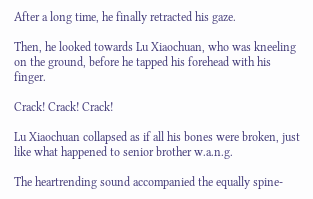After a long time, he finally retracted his gaze.

Then, he looked towards Lu Xiaochuan, who was kneeling on the ground, before he tapped his forehead with his finger.

Crack! Crack! Crack!

Lu Xiaochuan collapsed as if all his bones were broken, just like what happened to senior brother w.a.n.g.

The heartrending sound accompanied the equally spine-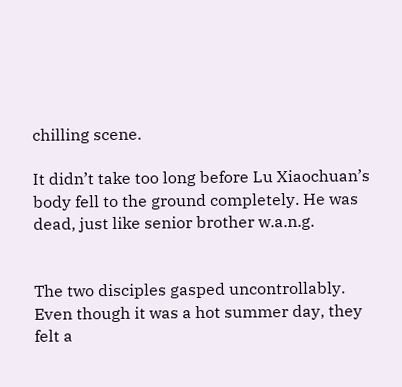chilling scene.

It didn’t take too long before Lu Xiaochuan’s body fell to the ground completely. He was dead, just like senior brother w.a.n.g.


The two disciples gasped uncontrollably. Even though it was a hot summer day, they felt a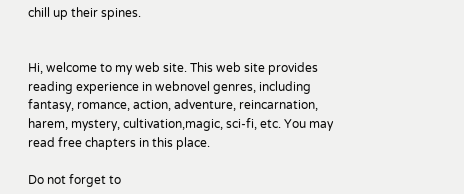chill up their spines.


Hi, welcome to my web site. This web site provides reading experience in webnovel genres, including fantasy, romance, action, adventure, reincarnation, harem, mystery, cultivation,magic, sci-fi, etc. You may read free chapters in this place.

Do not forget to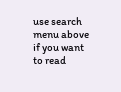use search menu above if you want to read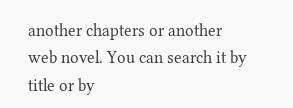another chapters or another web novel. You can search it by title or by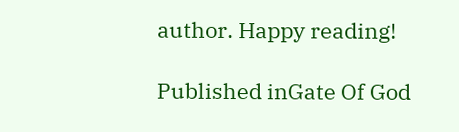author. Happy reading!

Published inGate Of God